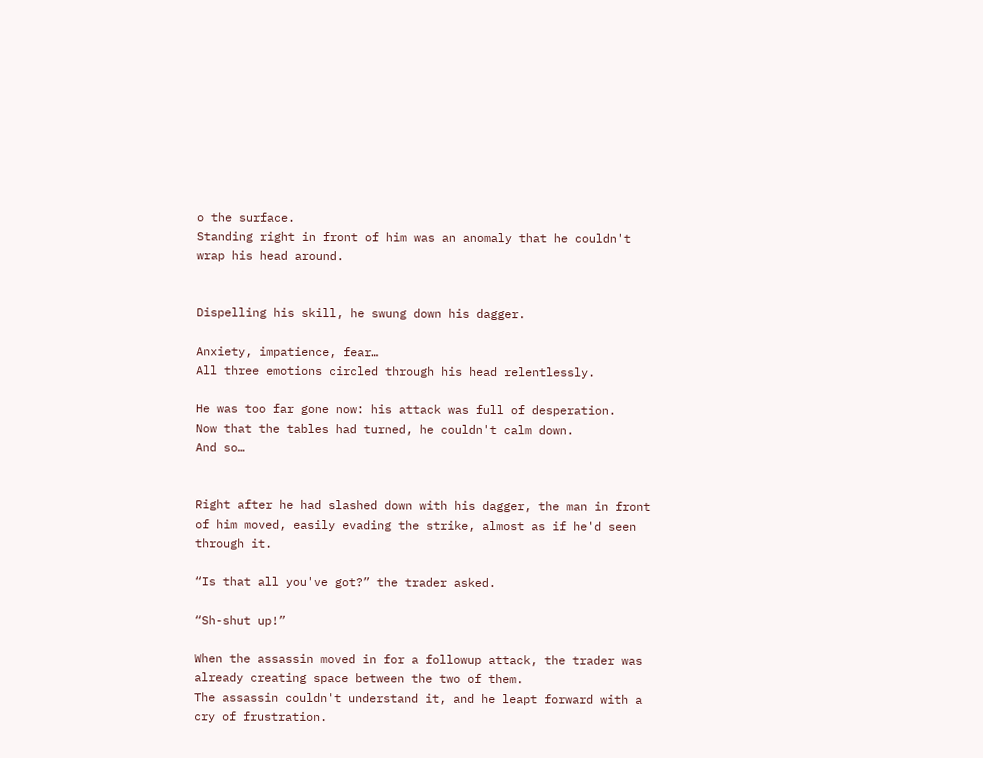o the surface.
Standing right in front of him was an anomaly that he couldn't wrap his head around.


Dispelling his skill, he swung down his dagger.

Anxiety, impatience, fear…
All three emotions circled through his head relentlessly.

He was too far gone now: his attack was full of desperation.
Now that the tables had turned, he couldn't calm down.
And so…


Right after he had slashed down with his dagger, the man in front of him moved, easily evading the strike, almost as if he'd seen through it.

“Is that all you've got?” the trader asked.

“Sh-shut up!”

When the assassin moved in for a followup attack, the trader was already creating space between the two of them.
The assassin couldn't understand it, and he leapt forward with a cry of frustration.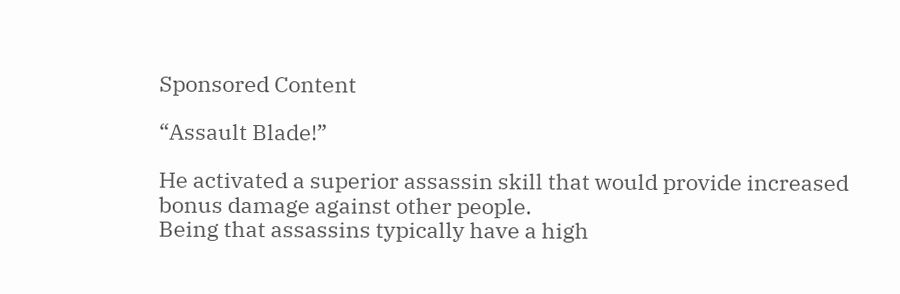Sponsored Content

“Assault Blade!”

He activated a superior assassin skill that would provide increased bonus damage against other people.
Being that assassins typically have a high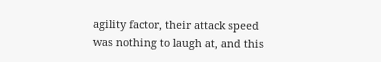agility factor, their attack speed was nothing to laugh at, and this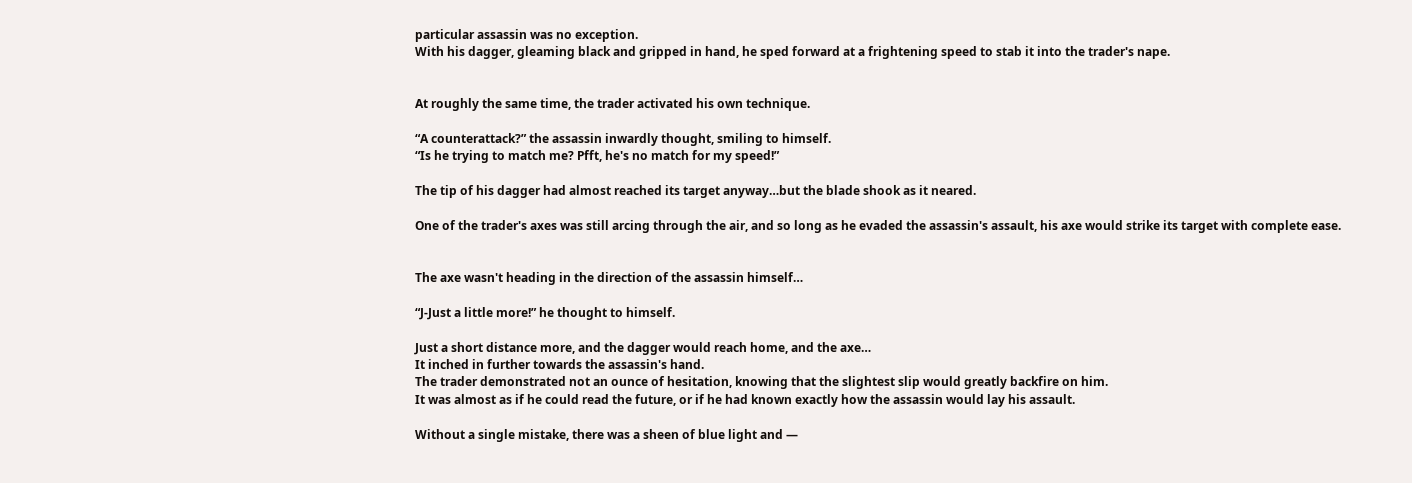particular assassin was no exception.
With his dagger, gleaming black and gripped in hand, he sped forward at a frightening speed to stab it into the trader's nape.


At roughly the same time, the trader activated his own technique.

“A counterattack?” the assassin inwardly thought, smiling to himself.
“Is he trying to match me? Pfft, he's no match for my speed!”

The tip of his dagger had almost reached its target anyway…but the blade shook as it neared.

One of the trader's axes was still arcing through the air, and so long as he evaded the assassin's assault, his axe would strike its target with complete ease.


The axe wasn't heading in the direction of the assassin himself…

“J-Just a little more!” he thought to himself.

Just a short distance more, and the dagger would reach home, and the axe…
It inched in further towards the assassin's hand.
The trader demonstrated not an ounce of hesitation, knowing that the slightest slip would greatly backfire on him.
It was almost as if he could read the future, or if he had known exactly how the assassin would lay his assault.

Without a single mistake, there was a sheen of blue light and —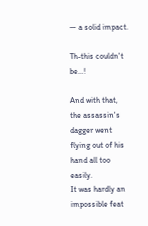— a solid impact.

Th-this couldn't be…!

And with that, the assassin's dagger went flying out of his hand all too easily.
It was hardly an impossible feat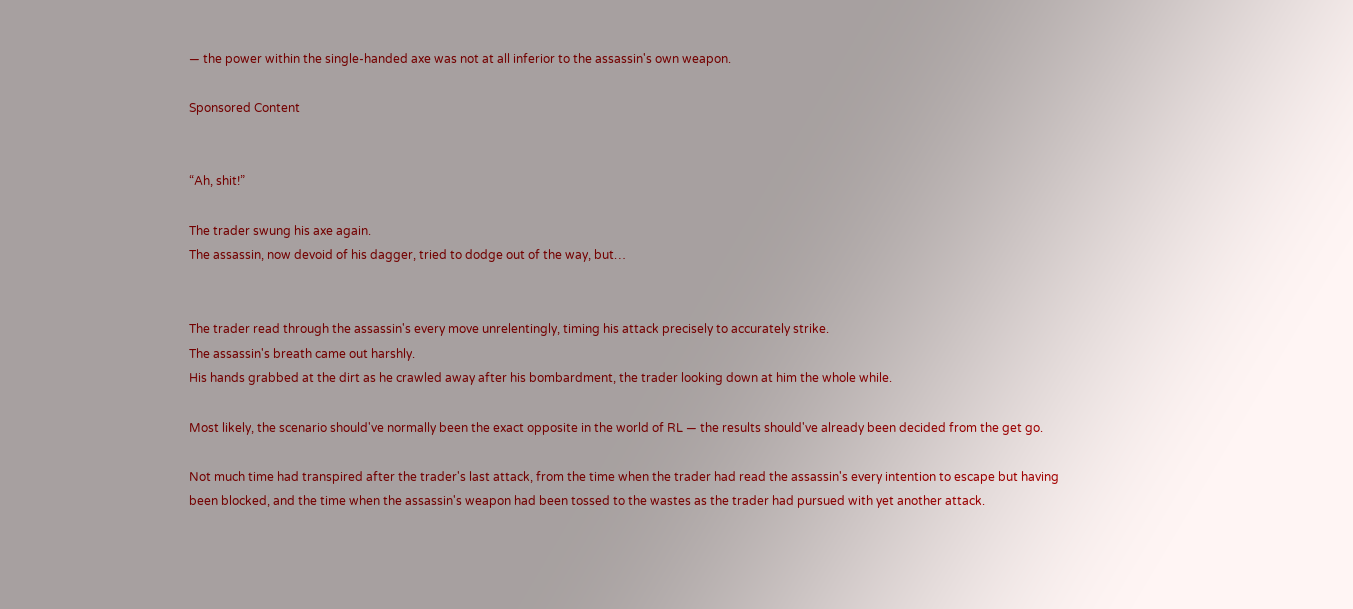— the power within the single-handed axe was not at all inferior to the assassin's own weapon.

Sponsored Content


“Ah, shit!”

The trader swung his axe again.
The assassin, now devoid of his dagger, tried to dodge out of the way, but…


The trader read through the assassin's every move unrelentingly, timing his attack precisely to accurately strike.
The assassin's breath came out harshly.
His hands grabbed at the dirt as he crawled away after his bombardment, the trader looking down at him the whole while.

Most likely, the scenario should've normally been the exact opposite in the world of RL — the results should've already been decided from the get go.

Not much time had transpired after the trader's last attack, from the time when the trader had read the assassin's every intention to escape but having been blocked, and the time when the assassin's weapon had been tossed to the wastes as the trader had pursued with yet another attack.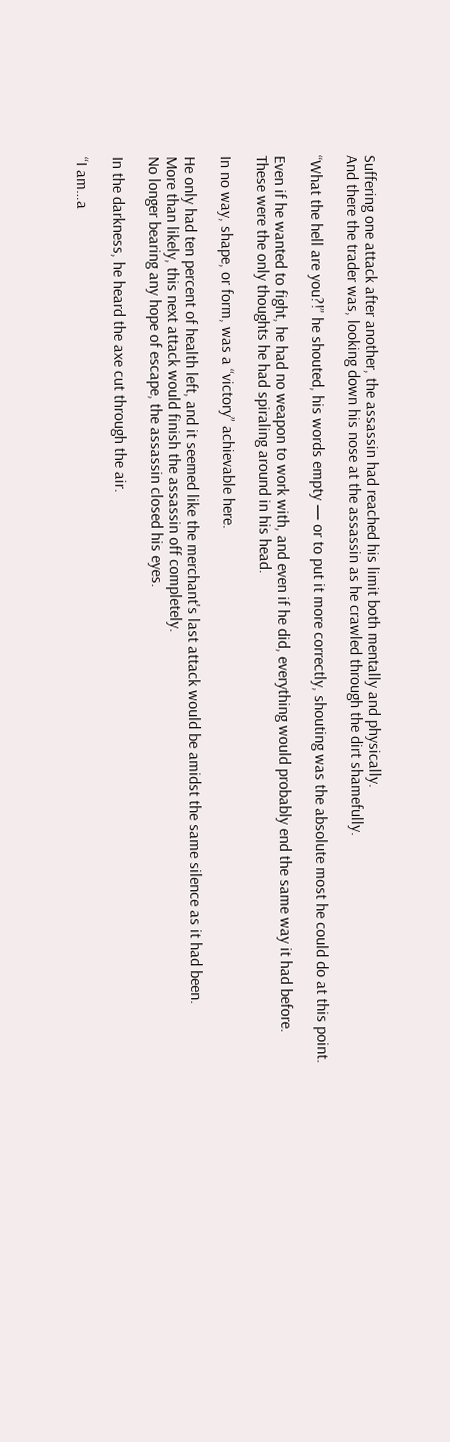Suffering one attack after another, the assassin had reached his limit both mentally and physically.
And there the trader was, looking down his nose at the assassin as he crawled through the dirt shamefully.

“What the hell are you?!” he shouted, his words empty — or to put it more correctly, shouting was the absolute most he could do at this point.

Even if he wanted to fight, he had no weapon to work with, and even if he did, everything would probably end the same way it had before.
These were the only thoughts he had spiraling around in his head.

In no way, shape, or form, was a “victory” achievable here.

He only had ten percent of health left, and it seemed like the merchant's last attack would be amidst the same silence as it had been.
More than likely, this next attack would finish the assassin off completely.
No longer bearing any hope of escape, the assassin closed his eyes.

In the darkness, he heard the axe cut through the air.

“I am…a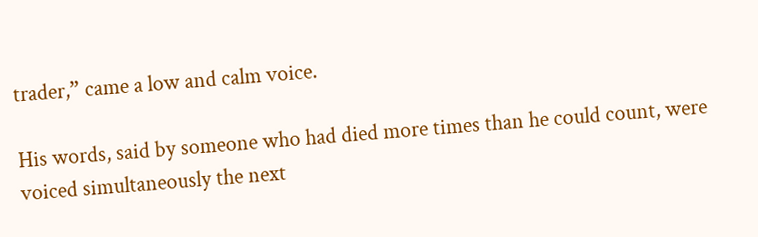trader,” came a low and calm voice.

His words, said by someone who had died more times than he could count, were voiced simultaneously the next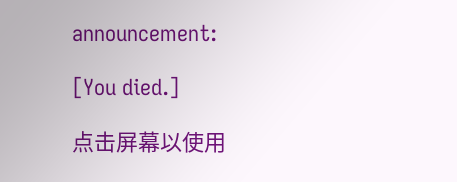announcement:

[You died.]

点击屏幕以使用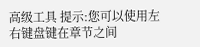高级工具 提示:您可以使用左右键盘键在章节之间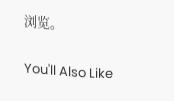浏览。

You'll Also Like